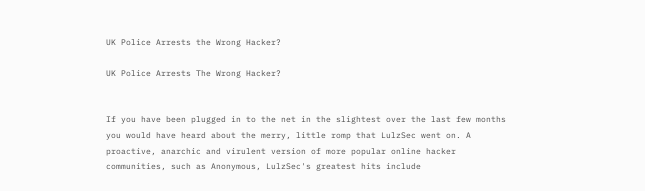UK Police Arrests the Wrong Hacker?

UK Police Arrests The Wrong Hacker?


If you have been plugged in to the net in the slightest over the last few months you would have heard about the merry, little romp that LulzSec went on. A proactive, anarchic and virulent version of more popular online hacker communities, such as Anonymous, LulzSec's greatest hits include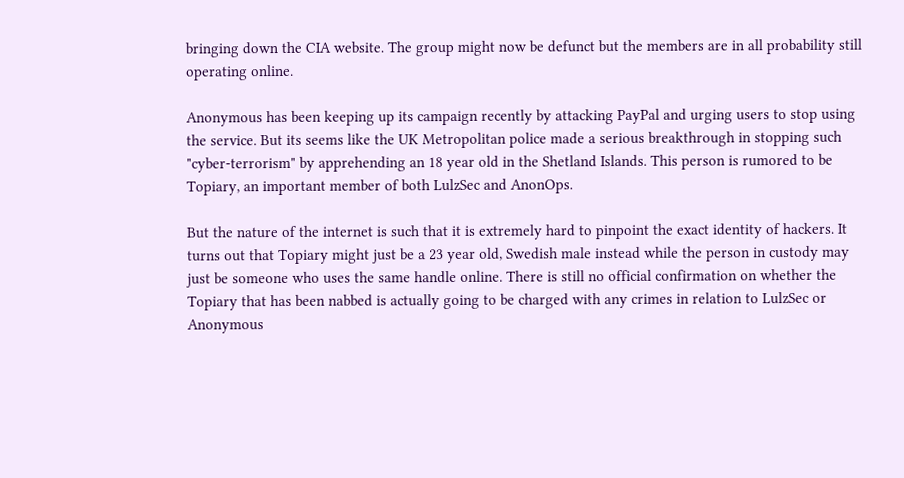bringing down the CIA website. The group might now be defunct but the members are in all probability still operating online.

Anonymous has been keeping up its campaign recently by attacking PayPal and urging users to stop using the service. But its seems like the UK Metropolitan police made a serious breakthrough in stopping such "cyber-terrorism" by apprehending an 18 year old in the Shetland Islands. This person is rumored to be Topiary, an important member of both LulzSec and AnonOps.

But the nature of the internet is such that it is extremely hard to pinpoint the exact identity of hackers. It turns out that Topiary might just be a 23 year old, Swedish male instead while the person in custody may just be someone who uses the same handle online. There is still no official confirmation on whether the Topiary that has been nabbed is actually going to be charged with any crimes in relation to LulzSec or Anonymous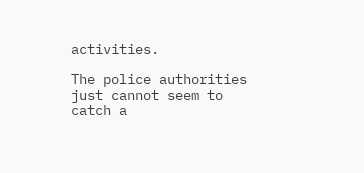activities.

The police authorities just cannot seem to catch a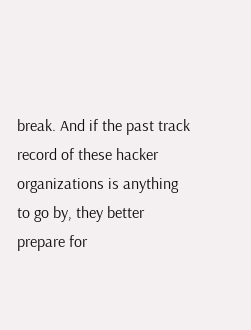break. And if the past track record of these hacker organizations is anything to go by, they better prepare for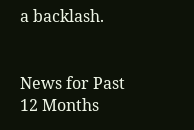a backlash.


News for Past 12 Months